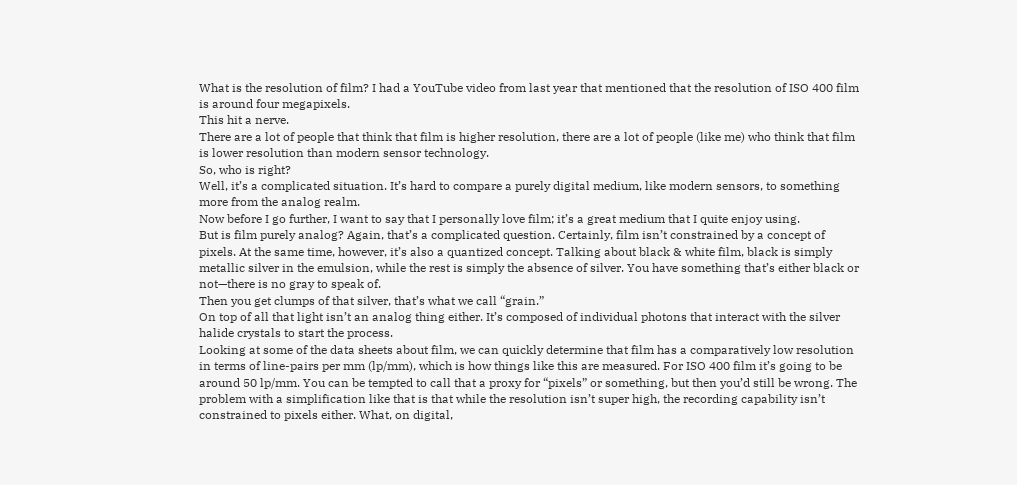What is the resolution of film? I had a YouTube video from last year that mentioned that the resolution of ISO 400 film is around four megapixels.
This hit a nerve.
There are a lot of people that think that film is higher resolution, there are a lot of people (like me) who think that film is lower resolution than modern sensor technology.
So, who is right?
Well, it’s a complicated situation. It’s hard to compare a purely digital medium, like modern sensors, to something more from the analog realm.
Now before I go further, I want to say that I personally love film; it’s a great medium that I quite enjoy using.
But is film purely analog? Again, that’s a complicated question. Certainly, film isn’t constrained by a concept of pixels. At the same time, however, it’s also a quantized concept. Talking about black & white film, black is simply metallic silver in the emulsion, while the rest is simply the absence of silver. You have something that’s either black or not—there is no gray to speak of.
Then you get clumps of that silver, that’s what we call “grain.”
On top of all that light isn’t an analog thing either. It’s composed of individual photons that interact with the silver halide crystals to start the process.
Looking at some of the data sheets about film, we can quickly determine that film has a comparatively low resolution in terms of line-pairs per mm (lp/mm), which is how things like this are measured. For ISO 400 film it’s going to be around 50 lp/mm. You can be tempted to call that a proxy for “pixels” or something, but then you’d still be wrong. The problem with a simplification like that is that while the resolution isn’t super high, the recording capability isn’t constrained to pixels either. What, on digital,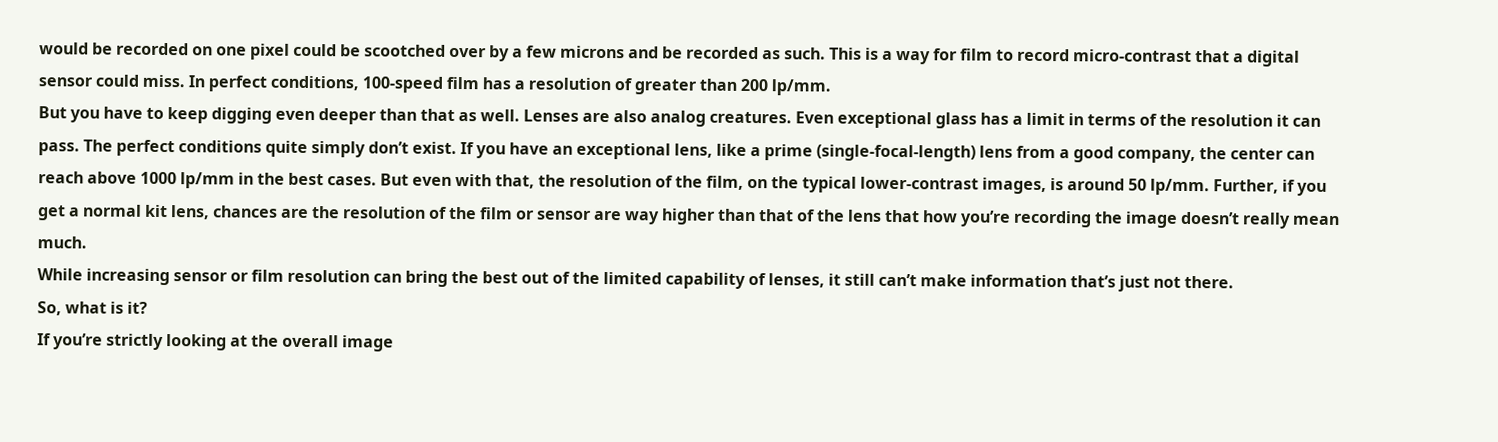would be recorded on one pixel could be scootched over by a few microns and be recorded as such. This is a way for film to record micro-contrast that a digital sensor could miss. In perfect conditions, 100-speed film has a resolution of greater than 200 lp/mm.
But you have to keep digging even deeper than that as well. Lenses are also analog creatures. Even exceptional glass has a limit in terms of the resolution it can pass. The perfect conditions quite simply don’t exist. If you have an exceptional lens, like a prime (single-focal-length) lens from a good company, the center can reach above 1000 lp/mm in the best cases. But even with that, the resolution of the film, on the typical lower-contrast images, is around 50 lp/mm. Further, if you get a normal kit lens, chances are the resolution of the film or sensor are way higher than that of the lens that how you’re recording the image doesn’t really mean much.
While increasing sensor or film resolution can bring the best out of the limited capability of lenses, it still can’t make information that’s just not there.
So, what is it?
If you’re strictly looking at the overall image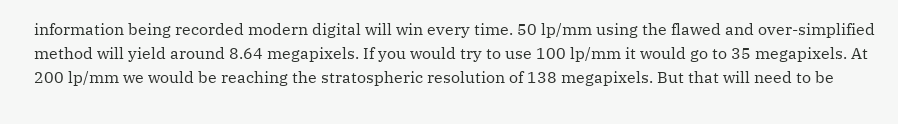information being recorded modern digital will win every time. 50 lp/mm using the flawed and over-simplified method will yield around 8.64 megapixels. If you would try to use 100 lp/mm it would go to 35 megapixels. At 200 lp/mm we would be reaching the stratospheric resolution of 138 megapixels. But that will need to be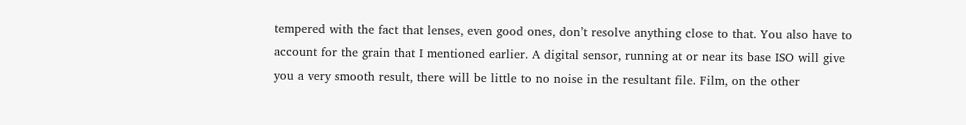tempered with the fact that lenses, even good ones, don’t resolve anything close to that. You also have to account for the grain that I mentioned earlier. A digital sensor, running at or near its base ISO will give you a very smooth result, there will be little to no noise in the resultant file. Film, on the other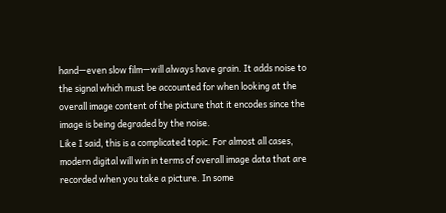hand—even slow film—will always have grain. It adds noise to the signal which must be accounted for when looking at the overall image content of the picture that it encodes since the image is being degraded by the noise.
Like I said, this is a complicated topic. For almost all cases, modern digital will win in terms of overall image data that are recorded when you take a picture. In some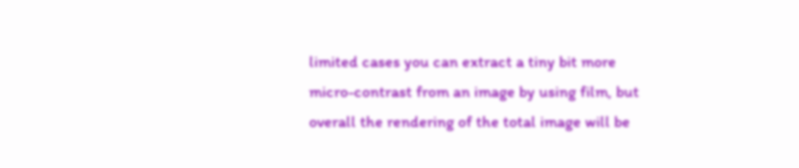limited cases you can extract a tiny bit more micro-contrast from an image by using film, but overall the rendering of the total image will be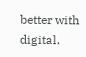better with digital.